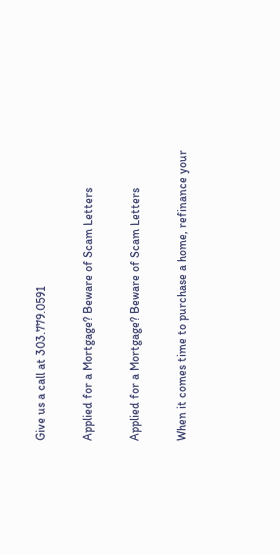Give us a call at 303.779.0591

Applied for a Mortgage? Beware of Scam Letters

Applied for a Mortgage? Beware of Scam Letters

When it comes time to purchase a home, refinance your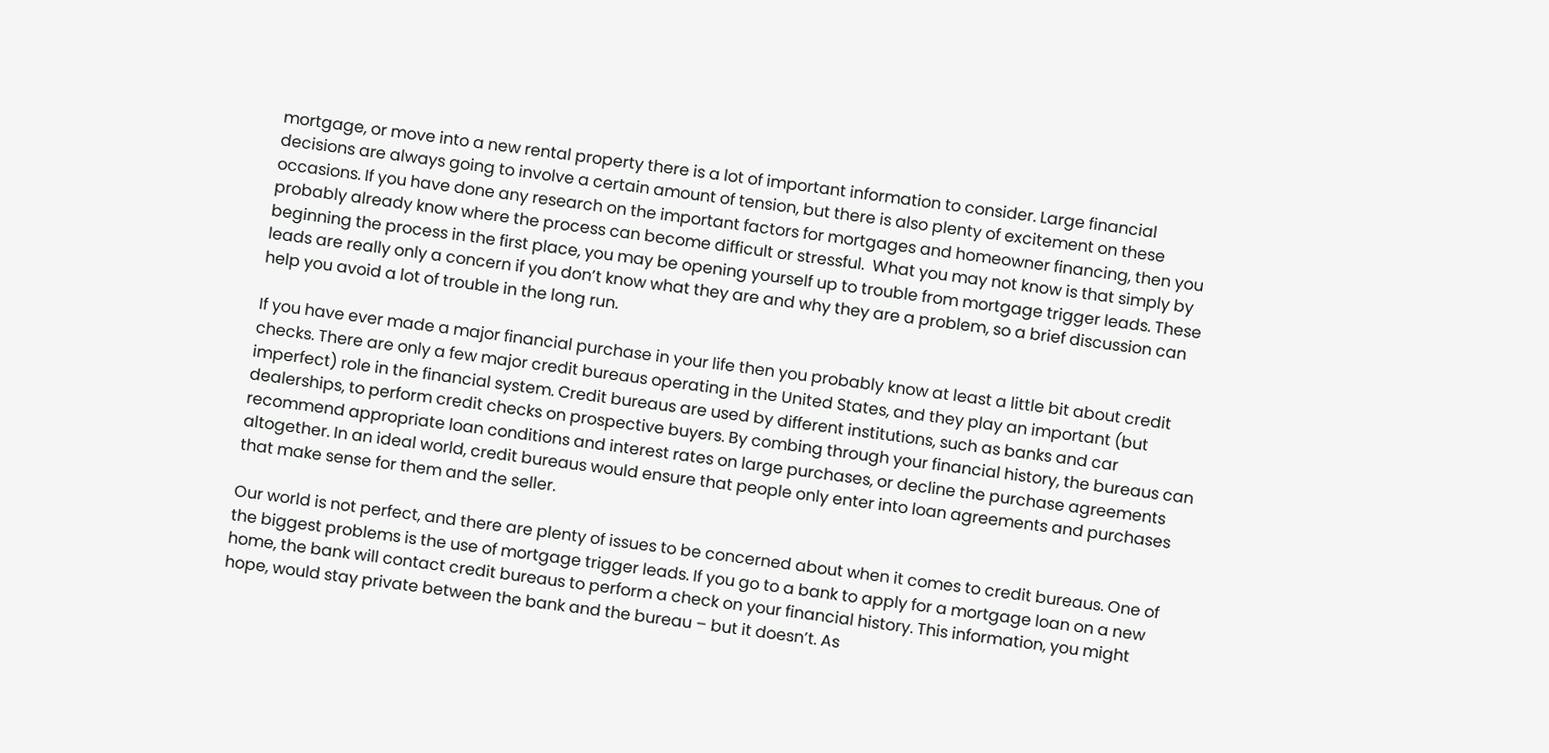mortgage, or move into a new rental property there is a lot of important information to consider. Large financial decisions are always going to involve a certain amount of tension, but there is also plenty of excitement on these occasions. If you have done any research on the important factors for mortgages and homeowner financing, then you probably already know where the process can become difficult or stressful.  What you may not know is that simply by beginning the process in the first place, you may be opening yourself up to trouble from mortgage trigger leads. These leads are really only a concern if you don’t know what they are and why they are a problem, so a brief discussion can help you avoid a lot of trouble in the long run.

If you have ever made a major financial purchase in your life then you probably know at least a little bit about credit checks. There are only a few major credit bureaus operating in the United States, and they play an important (but imperfect) role in the financial system. Credit bureaus are used by different institutions, such as banks and car dealerships, to perform credit checks on prospective buyers. By combing through your financial history, the bureaus can recommend appropriate loan conditions and interest rates on large purchases, or decline the purchase agreements altogether. In an ideal world, credit bureaus would ensure that people only enter into loan agreements and purchases that make sense for them and the seller.

Our world is not perfect, and there are plenty of issues to be concerned about when it comes to credit bureaus. One of the biggest problems is the use of mortgage trigger leads. If you go to a bank to apply for a mortgage loan on a new home, the bank will contact credit bureaus to perform a check on your financial history. This information, you might hope, would stay private between the bank and the bureau – but it doesn’t. As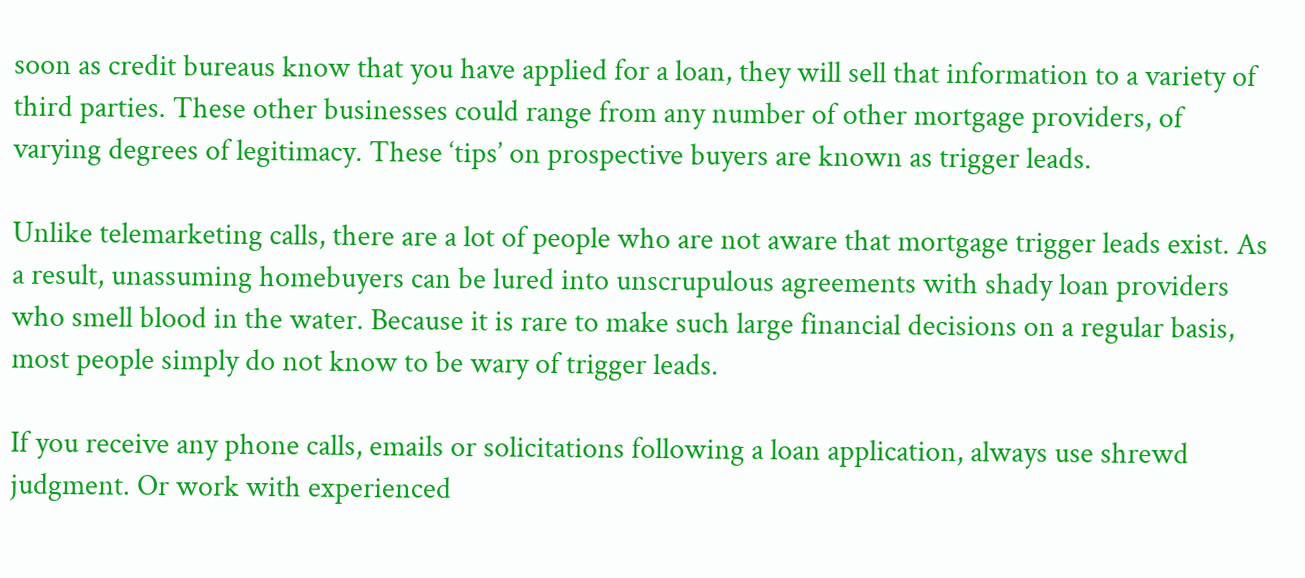soon as credit bureaus know that you have applied for a loan, they will sell that information to a variety of third parties. These other businesses could range from any number of other mortgage providers, of varying degrees of legitimacy. These ‘tips’ on prospective buyers are known as trigger leads.

Unlike telemarketing calls, there are a lot of people who are not aware that mortgage trigger leads exist. As a result, unassuming homebuyers can be lured into unscrupulous agreements with shady loan providers who smell blood in the water. Because it is rare to make such large financial decisions on a regular basis, most people simply do not know to be wary of trigger leads.

If you receive any phone calls, emails or solicitations following a loan application, always use shrewd judgment. Or work with experienced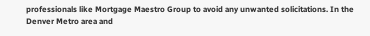professionals like Mortgage Maestro Group to avoid any unwanted solicitations. In the Denver Metro area and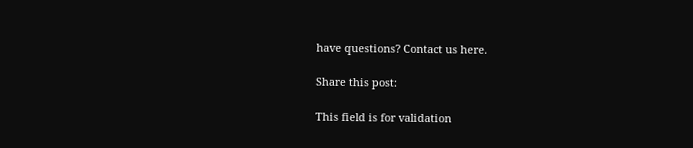have questions? Contact us here.

Share this post:

This field is for validation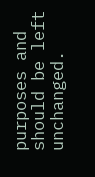purposes and should be left unchanged.